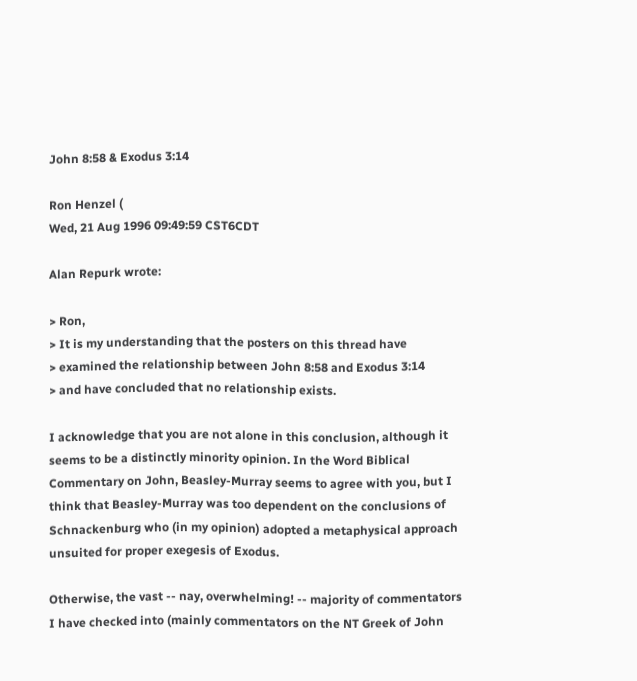John 8:58 & Exodus 3:14

Ron Henzel (
Wed, 21 Aug 1996 09:49:59 CST6CDT

Alan Repurk wrote:

> Ron,
> It is my understanding that the posters on this thread have
> examined the relationship between John 8:58 and Exodus 3:14
> and have concluded that no relationship exists.

I acknowledge that you are not alone in this conclusion, although it
seems to be a distinctly minority opinion. In the Word Biblical
Commentary on John, Beasley-Murray seems to agree with you, but I
think that Beasley-Murray was too dependent on the conclusions of
Schnackenburg who (in my opinion) adopted a metaphysical approach
unsuited for proper exegesis of Exodus.

Otherwise, the vast -- nay, overwhelming! -- majority of commentators
I have checked into (mainly commentators on the NT Greek of John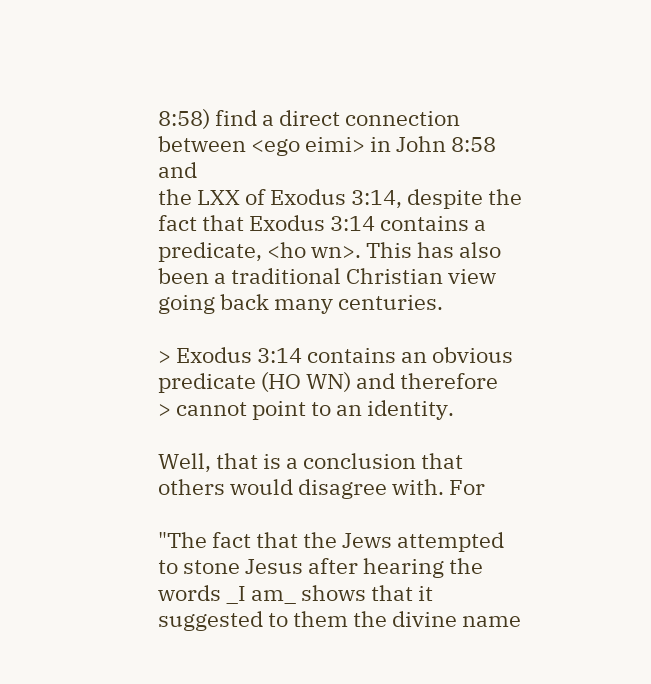8:58) find a direct connection between <ego eimi> in John 8:58 and
the LXX of Exodus 3:14, despite the fact that Exodus 3:14 contains a
predicate, <ho wn>. This has also been a traditional Christian view
going back many centuries.

> Exodus 3:14 contains an obvious predicate (HO WN) and therefore
> cannot point to an identity.

Well, that is a conclusion that others would disagree with. For

"The fact that the Jews attempted to stone Jesus after hearing the
words _I am_ shows that it suggested to them the divine name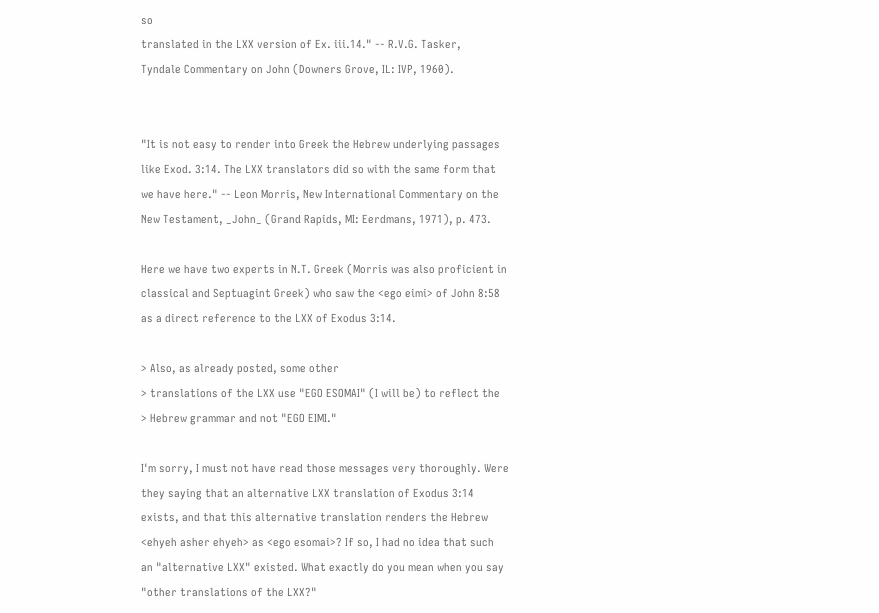so
translated in the LXX version of Ex. iii.14." -- R.V.G. Tasker,
Tyndale Commentary on John (Downers Grove, IL: IVP, 1960).


"It is not easy to render into Greek the Hebrew underlying passages
like Exod. 3:14. The LXX translators did so with the same form that
we have here." -- Leon Morris, New International Commentary on the
New Testament, _John_ (Grand Rapids, MI: Eerdmans, 1971), p. 473.

Here we have two experts in N.T. Greek (Morris was also proficient in
classical and Septuagint Greek) who saw the <ego eimi> of John 8:58
as a direct reference to the LXX of Exodus 3:14.

> Also, as already posted, some other
> translations of the LXX use "EGO ESOMAI" (I will be) to reflect the
> Hebrew grammar and not "EGO EIMI."

I'm sorry, I must not have read those messages very thoroughly. Were
they saying that an alternative LXX translation of Exodus 3:14
exists, and that this alternative translation renders the Hebrew
<ehyeh asher ehyeh> as <ego esomai>? If so, I had no idea that such
an "alternative LXX" existed. What exactly do you mean when you say
"other translations of the LXX?"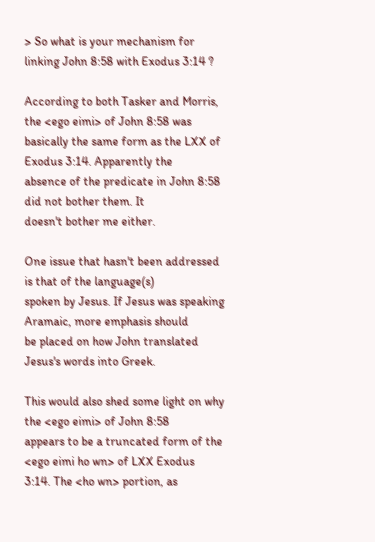> So what is your mechanism for linking John 8:58 with Exodus 3:14 ?

According to both Tasker and Morris, the <ego eimi> of John 8:58 was
basically the same form as the LXX of Exodus 3:14. Apparently the
absence of the predicate in John 8:58 did not bother them. It
doesn't bother me either.

One issue that hasn't been addressed is that of the language(s)
spoken by Jesus. If Jesus was speaking Aramaic, more emphasis should
be placed on how John translated Jesus's words into Greek.

This would also shed some light on why the <ego eimi> of John 8:58
appears to be a truncated form of the <ego eimi ho wn> of LXX Exodus
3:14. The <ho wn> portion, as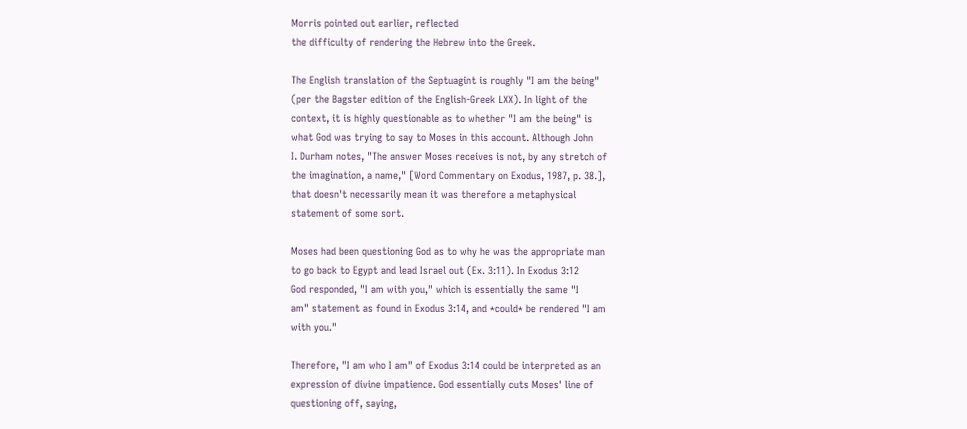Morris pointed out earlier, reflected
the difficulty of rendering the Hebrew into the Greek.

The English translation of the Septuagint is roughly "I am the being"
(per the Bagster edition of the English-Greek LXX). In light of the
context, it is highly questionable as to whether "I am the being" is
what God was trying to say to Moses in this account. Although John
I. Durham notes, "The answer Moses receives is not, by any stretch of
the imagination, a name," [Word Commentary on Exodus, 1987, p. 38.],
that doesn't necessarily mean it was therefore a metaphysical
statement of some sort.

Moses had been questioning God as to why he was the appropriate man
to go back to Egypt and lead Israel out (Ex. 3:11). In Exodus 3:12
God responded, "I am with you," which is essentially the same "I
am" statement as found in Exodus 3:14, and *could* be rendered "I am
with you."

Therefore, "I am who I am" of Exodus 3:14 could be interpreted as an
expression of divine impatience. God essentially cuts Moses' line of
questioning off, saying,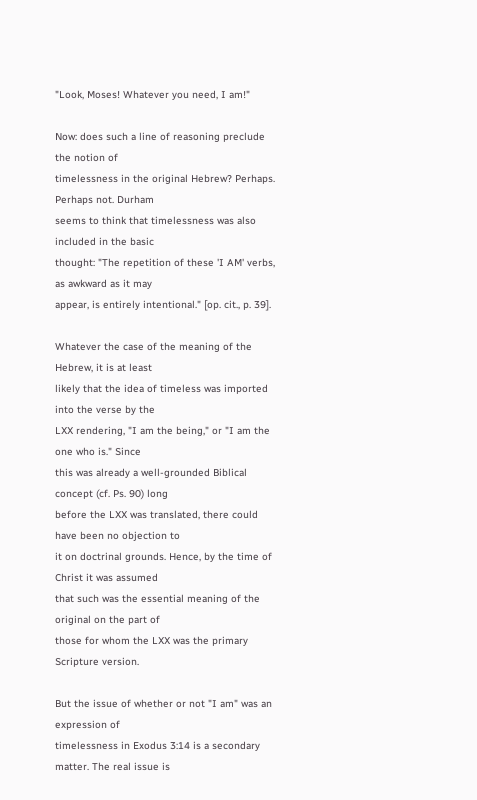"Look, Moses! Whatever you need, I am!"

Now: does such a line of reasoning preclude the notion of
timelessness in the original Hebrew? Perhaps. Perhaps not. Durham
seems to think that timelessness was also included in the basic
thought: "The repetition of these 'I AM' verbs, as awkward as it may
appear, is entirely intentional." [op. cit., p. 39].

Whatever the case of the meaning of the Hebrew, it is at least
likely that the idea of timeless was imported into the verse by the
LXX rendering, "I am the being," or "I am the one who is." Since
this was already a well-grounded Biblical concept (cf. Ps. 90) long
before the LXX was translated, there could have been no objection to
it on doctrinal grounds. Hence, by the time of Christ it was assumed
that such was the essential meaning of the original on the part of
those for whom the LXX was the primary Scripture version.

But the issue of whether or not "I am" was an expression of
timelessness in Exodus 3:14 is a secondary matter. The real issue is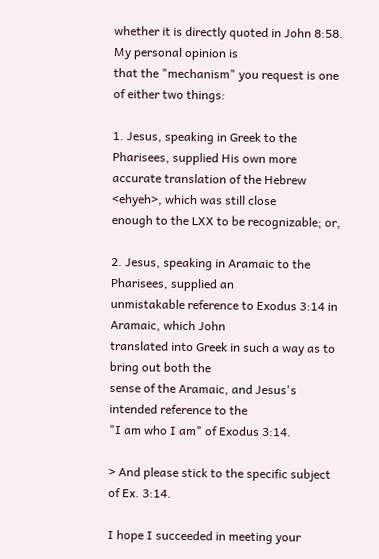whether it is directly quoted in John 8:58. My personal opinion is
that the "mechanism" you request is one of either two things:

1. Jesus, speaking in Greek to the Pharisees, supplied His own more
accurate translation of the Hebrew <ehyeh>, which was still close
enough to the LXX to be recognizable; or,

2. Jesus, speaking in Aramaic to the Pharisees, supplied an
unmistakable reference to Exodus 3:14 in Aramaic, which John
translated into Greek in such a way as to bring out both the
sense of the Aramaic, and Jesus's intended reference to the
"I am who I am" of Exodus 3:14.

> And please stick to the specific subject of Ex. 3:14.

I hope I succeeded in meeting your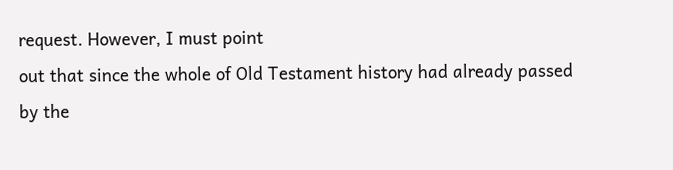request. However, I must point
out that since the whole of Old Testament history had already passed
by the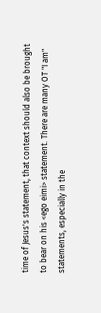time of Jesus's statement, that context should also be brought
to bear on his <ego eimi> statement. There are many OT "I am"
statements, especially in the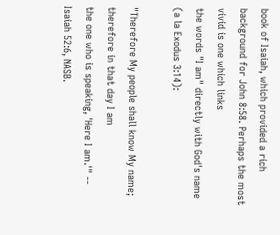book of Isaiah, which provided a rich
background for John 8:58. Perhaps the most vivid is one which links
the words "I am" directly with God's name (a la Exodus 3:14):

"Therefore My people shall know My name; therefore in that day I am
the one who is speaking, 'Here I am.'" -- Isaiah 52:6, NASB.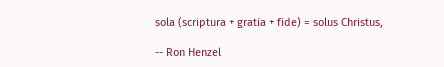sola (scriptura + gratia + fide) = solus Christus,

-- Ron Henzel